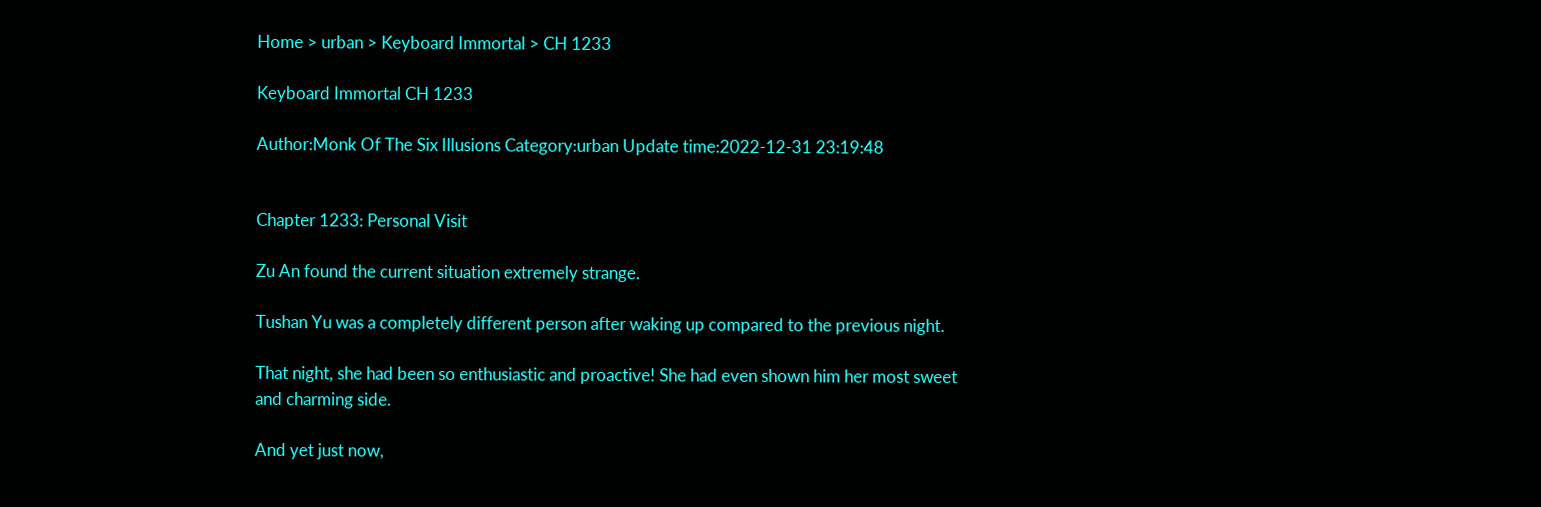Home > urban > Keyboard Immortal > CH 1233

Keyboard Immortal CH 1233

Author:Monk Of The Six Illusions Category:urban Update time:2022-12-31 23:19:48


Chapter 1233: Personal Visit

Zu An found the current situation extremely strange.

Tushan Yu was a completely different person after waking up compared to the previous night.

That night, she had been so enthusiastic and proactive! She had even shown him her most sweet and charming side.

And yet just now,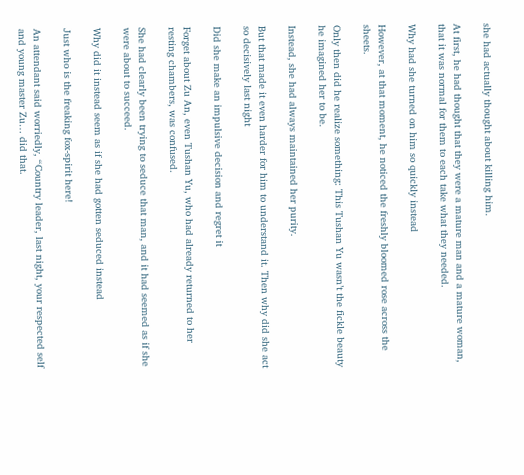she had actually thought about killing him.

At first, he had thought that they were a mature man and a mature woman, that it was normal for them to each take what they needed.

Why had she turned on him so quickly instead

However, at that moment, he noticed the freshly bloomed rose across the sheets.

Only then did he realize something: This Tushan Yu wasn’t the fickle beauty he imagined her to be.

Instead, she had always maintained her purity.

But that made it even harder for him to understand it. Then why did she act so decisively last night

Did she make an impulsive decision and regret it

Forget about Zu An, even Tushan Yu, who had already returned to her resting chambers, was confused.

She had clearly been trying to seduce that man, and it had seemed as if she were about to succeed.

Why did it instead seem as if she had gotten seduced instead

Just who is the freaking fox-spirit here!

An attendant said worriedly, “Country leader, last night, your respected self and young master Zu… did that.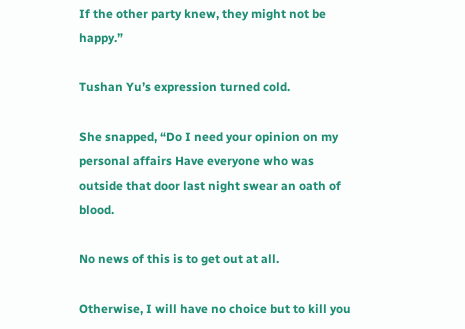If the other party knew, they might not be happy.”

Tushan Yu’s expression turned cold.

She snapped, “Do I need your opinion on my personal affairs Have everyone who was outside that door last night swear an oath of blood.

No news of this is to get out at all.

Otherwise, I will have no choice but to kill you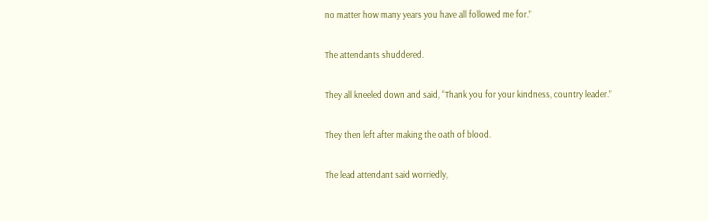no matter how many years you have all followed me for.”

The attendants shuddered.

They all kneeled down and said, “Thank you for your kindness, country leader.”

They then left after making the oath of blood.

The lead attendant said worriedly,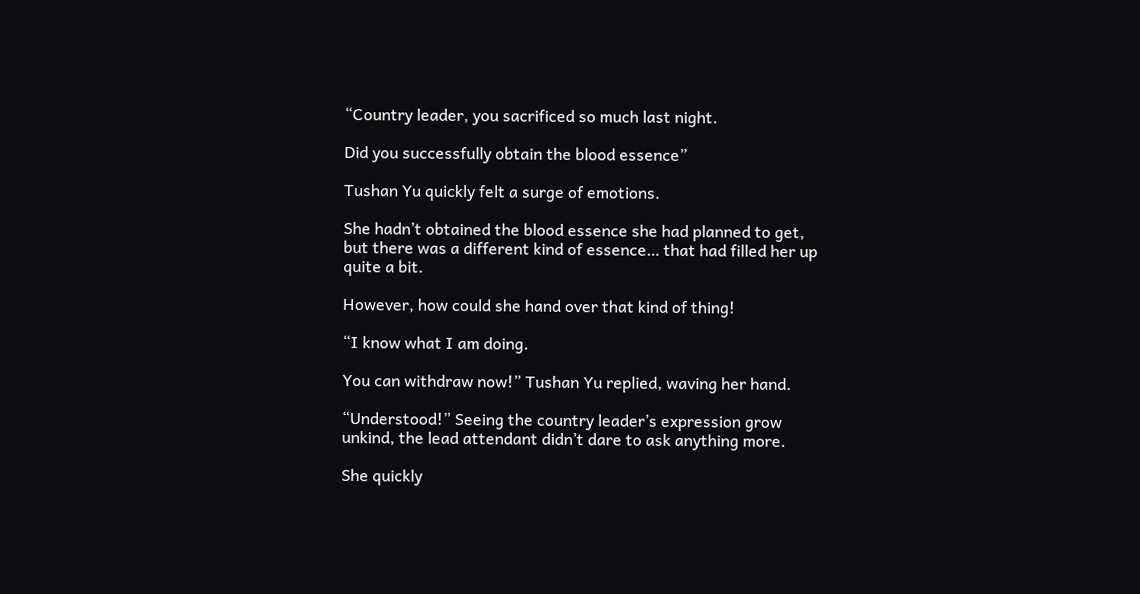“Country leader, you sacrificed so much last night.

Did you successfully obtain the blood essence”

Tushan Yu quickly felt a surge of emotions.

She hadn’t obtained the blood essence she had planned to get, but there was a different kind of essence… that had filled her up quite a bit.

However, how could she hand over that kind of thing!

“I know what I am doing.

You can withdraw now!” Tushan Yu replied, waving her hand.

“Understood!” Seeing the country leader’s expression grow unkind, the lead attendant didn’t dare to ask anything more.

She quickly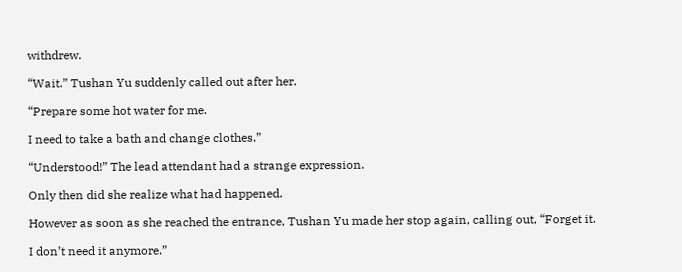withdrew.

“Wait.” Tushan Yu suddenly called out after her.

“Prepare some hot water for me.

I need to take a bath and change clothes.”

“Understood!” The lead attendant had a strange expression.

Only then did she realize what had happened.

However as soon as she reached the entrance, Tushan Yu made her stop again, calling out, “Forget it.

I don’t need it anymore.”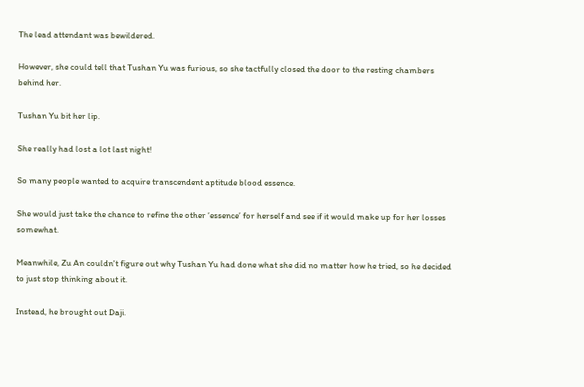The lead attendant was bewildered.

However, she could tell that Tushan Yu was furious, so she tactfully closed the door to the resting chambers behind her.

Tushan Yu bit her lip.

She really had lost a lot last night!

So many people wanted to acquire transcendent aptitude blood essence.

She would just take the chance to refine the other ‘essence’ for herself and see if it would make up for her losses somewhat.

Meanwhile, Zu An couldn't figure out why Tushan Yu had done what she did no matter how he tried, so he decided to just stop thinking about it.

Instead, he brought out Daji.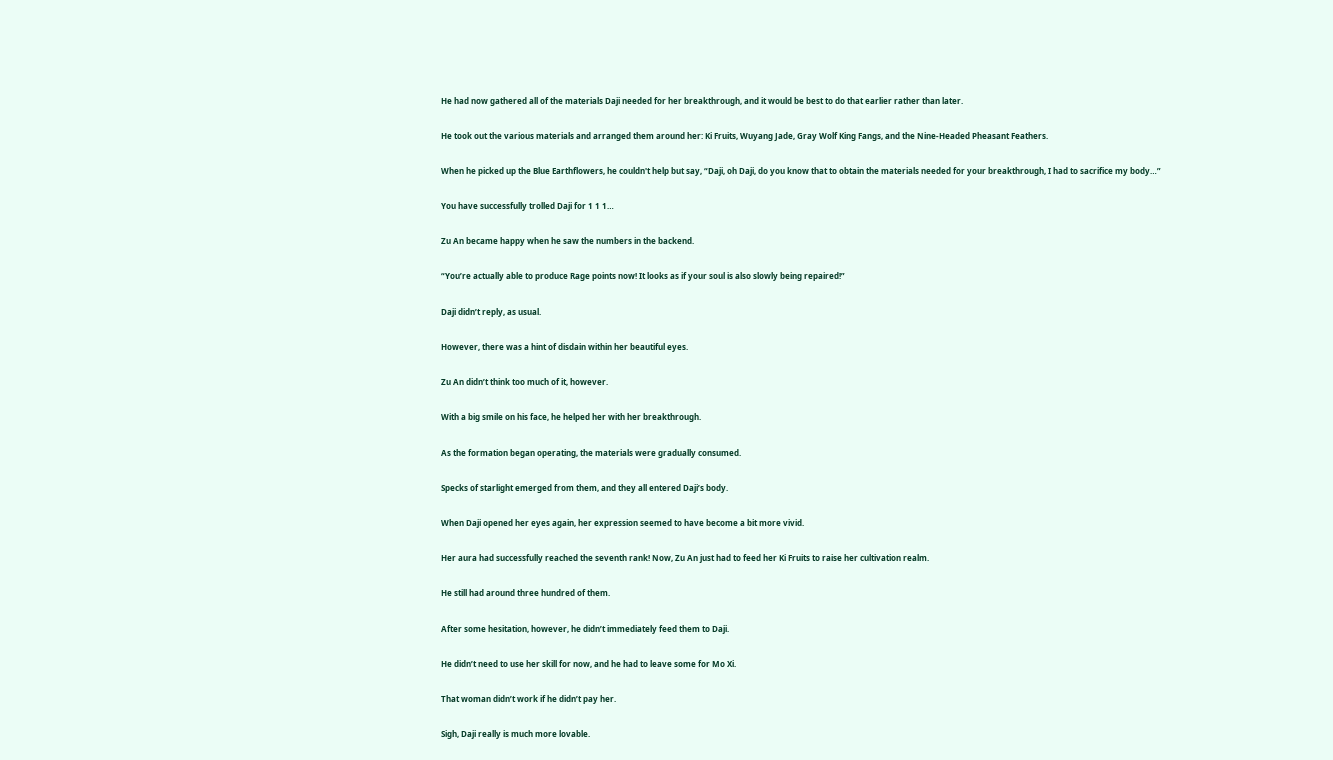He had now gathered all of the materials Daji needed for her breakthrough, and it would be best to do that earlier rather than later.

He took out the various materials and arranged them around her: Ki Fruits, Wuyang Jade, Gray Wolf King Fangs, and the Nine-Headed Pheasant Feathers.

When he picked up the Blue Earthflowers, he couldn't help but say, “Daji, oh Daji, do you know that to obtain the materials needed for your breakthrough, I had to sacrifice my body…”

You have successfully trolled Daji for 1 1 1…

Zu An became happy when he saw the numbers in the backend.

“You’re actually able to produce Rage points now! It looks as if your soul is also slowly being repaired!”

Daji didn’t reply, as usual.

However, there was a hint of disdain within her beautiful eyes.

Zu An didn’t think too much of it, however.

With a big smile on his face, he helped her with her breakthrough.

As the formation began operating, the materials were gradually consumed.

Specks of starlight emerged from them, and they all entered Daji’s body.

When Daji opened her eyes again, her expression seemed to have become a bit more vivid.

Her aura had successfully reached the seventh rank! Now, Zu An just had to feed her Ki Fruits to raise her cultivation realm.

He still had around three hundred of them.

After some hesitation, however, he didn’t immediately feed them to Daji.

He didn’t need to use her skill for now, and he had to leave some for Mo Xi.

That woman didn’t work if he didn’t pay her.

Sigh, Daji really is much more lovable.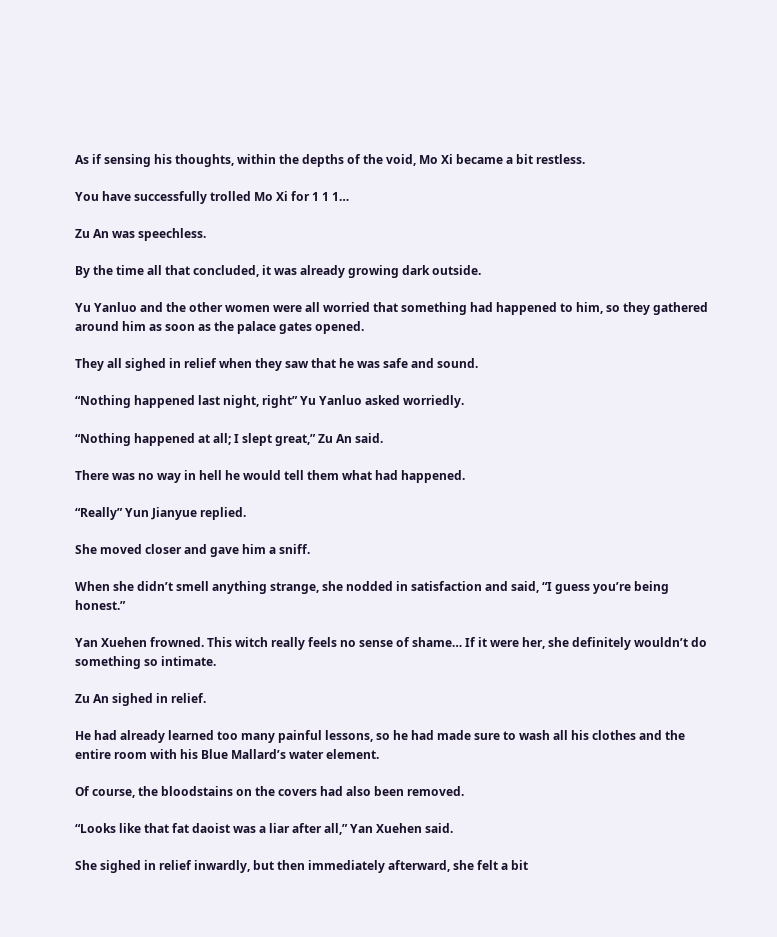As if sensing his thoughts, within the depths of the void, Mo Xi became a bit restless.

You have successfully trolled Mo Xi for 1 1 1…

Zu An was speechless.

By the time all that concluded, it was already growing dark outside.

Yu Yanluo and the other women were all worried that something had happened to him, so they gathered around him as soon as the palace gates opened.

They all sighed in relief when they saw that he was safe and sound.

“Nothing happened last night, right” Yu Yanluo asked worriedly.

“Nothing happened at all; I slept great,” Zu An said.

There was no way in hell he would tell them what had happened.

“Really” Yun Jianyue replied.

She moved closer and gave him a sniff.

When she didn’t smell anything strange, she nodded in satisfaction and said, “I guess you’re being honest.”

Yan Xuehen frowned. This witch really feels no sense of shame… If it were her, she definitely wouldn’t do something so intimate.

Zu An sighed in relief.

He had already learned too many painful lessons, so he had made sure to wash all his clothes and the entire room with his Blue Mallard’s water element.

Of course, the bloodstains on the covers had also been removed.

“Looks like that fat daoist was a liar after all,” Yan Xuehen said.

She sighed in relief inwardly, but then immediately afterward, she felt a bit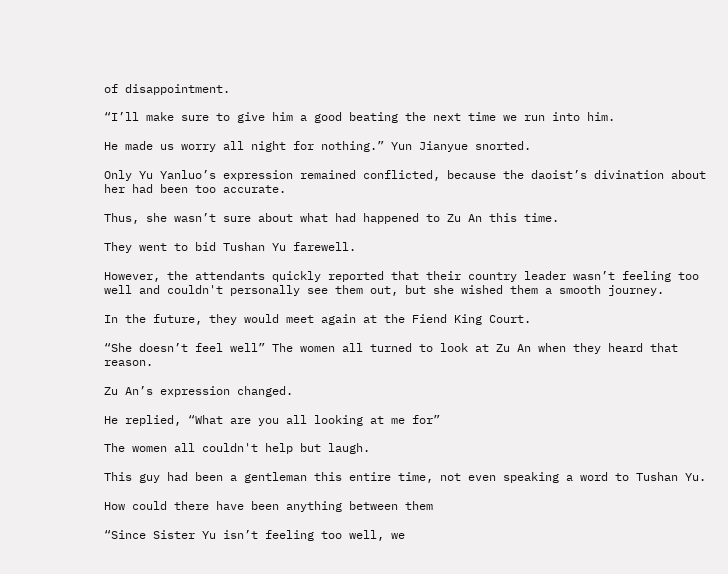of disappointment.

“I’ll make sure to give him a good beating the next time we run into him.

He made us worry all night for nothing.” Yun Jianyue snorted.

Only Yu Yanluo’s expression remained conflicted, because the daoist’s divination about her had been too accurate.

Thus, she wasn’t sure about what had happened to Zu An this time.

They went to bid Tushan Yu farewell.

However, the attendants quickly reported that their country leader wasn’t feeling too well and couldn't personally see them out, but she wished them a smooth journey.

In the future, they would meet again at the Fiend King Court.

“She doesn’t feel well” The women all turned to look at Zu An when they heard that reason.

Zu An’s expression changed.

He replied, “What are you all looking at me for”

The women all couldn't help but laugh.

This guy had been a gentleman this entire time, not even speaking a word to Tushan Yu.

How could there have been anything between them

“Since Sister Yu isn’t feeling too well, we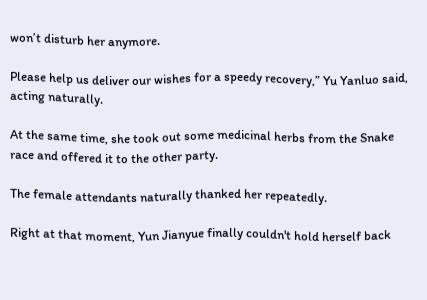won’t disturb her anymore.

Please help us deliver our wishes for a speedy recovery,” Yu Yanluo said, acting naturally.

At the same time, she took out some medicinal herbs from the Snake race and offered it to the other party.

The female attendants naturally thanked her repeatedly.

Right at that moment, Yun Jianyue finally couldn't hold herself back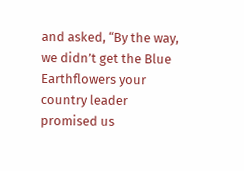and asked, “By the way, we didn’t get the Blue Earthflowers your country leader promised us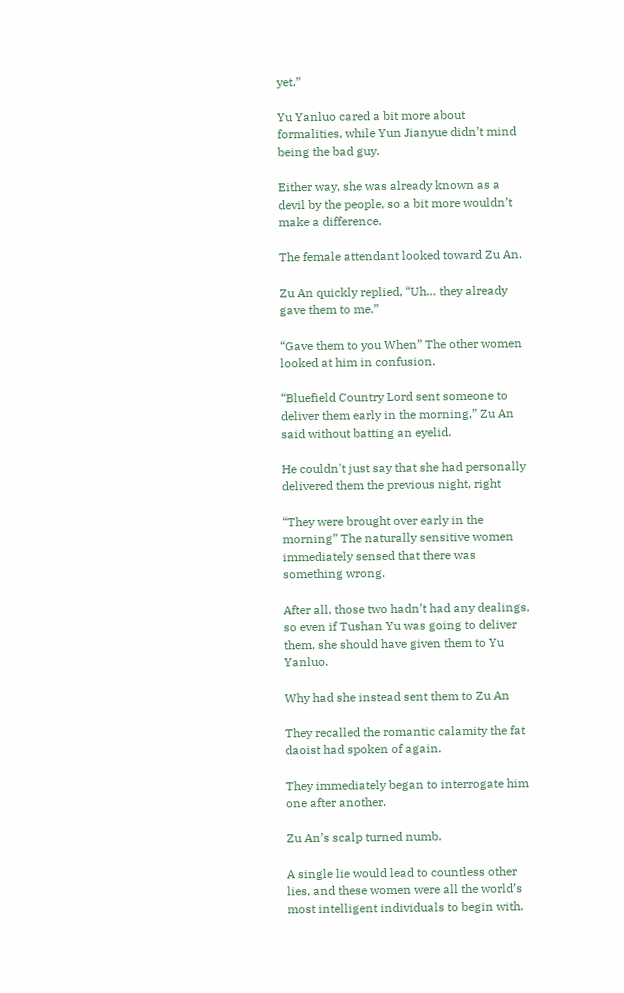yet.”

Yu Yanluo cared a bit more about formalities, while Yun Jianyue didn’t mind being the bad guy.

Either way, she was already known as a devil by the people, so a bit more wouldn’t make a difference.

The female attendant looked toward Zu An.

Zu An quickly replied, “Uh… they already gave them to me.”

“Gave them to you When” The other women looked at him in confusion.

“Bluefield Country Lord sent someone to deliver them early in the morning,” Zu An said without batting an eyelid.

He couldn't just say that she had personally delivered them the previous night, right

“They were brought over early in the morning” The naturally sensitive women immediately sensed that there was something wrong.

After all, those two hadn’t had any dealings, so even if Tushan Yu was going to deliver them, she should have given them to Yu Yanluo.

Why had she instead sent them to Zu An

They recalled the romantic calamity the fat daoist had spoken of again.

They immediately began to interrogate him one after another.

Zu An’s scalp turned numb.

A single lie would lead to countless other lies, and these women were all the world’s most intelligent individuals to begin with.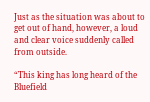Just as the situation was about to get out of hand, however, a loud and clear voice suddenly called from outside.

“This king has long heard of the Bluefield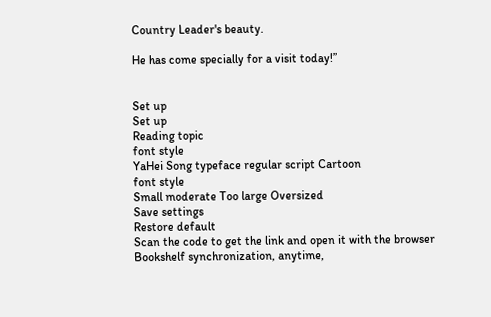Country Leader's beauty.

He has come specially for a visit today!”


Set up
Set up
Reading topic
font style
YaHei Song typeface regular script Cartoon
font style
Small moderate Too large Oversized
Save settings
Restore default
Scan the code to get the link and open it with the browser
Bookshelf synchronization, anytime,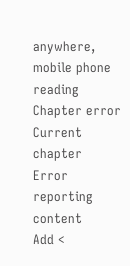anywhere, mobile phone reading
Chapter error
Current chapter
Error reporting content
Add <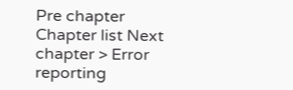Pre chapter Chapter list Next chapter > Error reporting